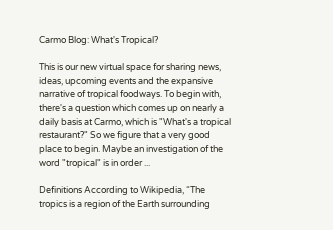Carmo Blog: What's Tropical?

This is our new virtual space for sharing news, ideas, upcoming events and the expansive narrative of tropical foodways. To begin with, there's a question which comes up on nearly a daily basis at Carmo, which is "What's a tropical restaurant?" So we figure that a very good place to begin. Maybe an investigation of the word "tropical" is in order ...

Definitions According to Wikipedia, “The tropics is a region of the Earth surrounding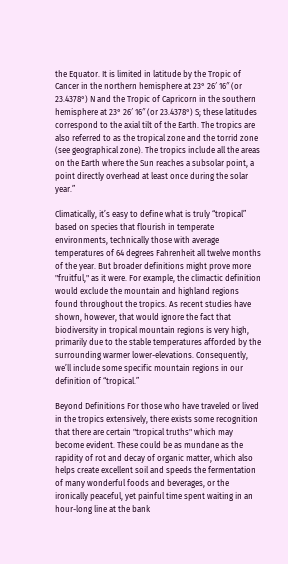the Equator. It is limited in latitude by the Tropic of Cancer in the northern hemisphere at 23° 26′ 16″ (or 23.4378°) N and the Tropic of Capricorn in the southern hemisphere at 23° 26′ 16″ (or 23.4378°) S; these latitudes correspond to the axial tilt of the Earth. The tropics are also referred to as the tropical zone and the torrid zone (see geographical zone). The tropics include all the areas on the Earth where the Sun reaches a subsolar point, a point directly overhead at least once during the solar year.”

Climatically, it’s easy to define what is truly “tropical” based on species that flourish in temperate environments, technically those with average temperatures of 64 degrees Fahrenheit all twelve months of the year. But broader definitions might prove more "fruitful," as it were. For example, the climactic definition would exclude the mountain and highland regions found throughout the tropics. As recent studies have shown, however, that would ignore the fact that biodiversity in tropical mountain regions is very high, primarily due to the stable temperatures afforded by the surrounding warmer lower-elevations. Consequently, we’ll include some specific mountain regions in our definition of “tropical.”

Beyond Definitions For those who have traveled or lived in the tropics extensively, there exists some recognition that there are certain "tropical truths" which may become evident. These could be as mundane as the rapidity of rot and decay of organic matter, which also helps create excellent soil and speeds the fermentation of many wonderful foods and beverages, or the ironically peaceful, yet painful time spent waiting in an hour-long line at the bank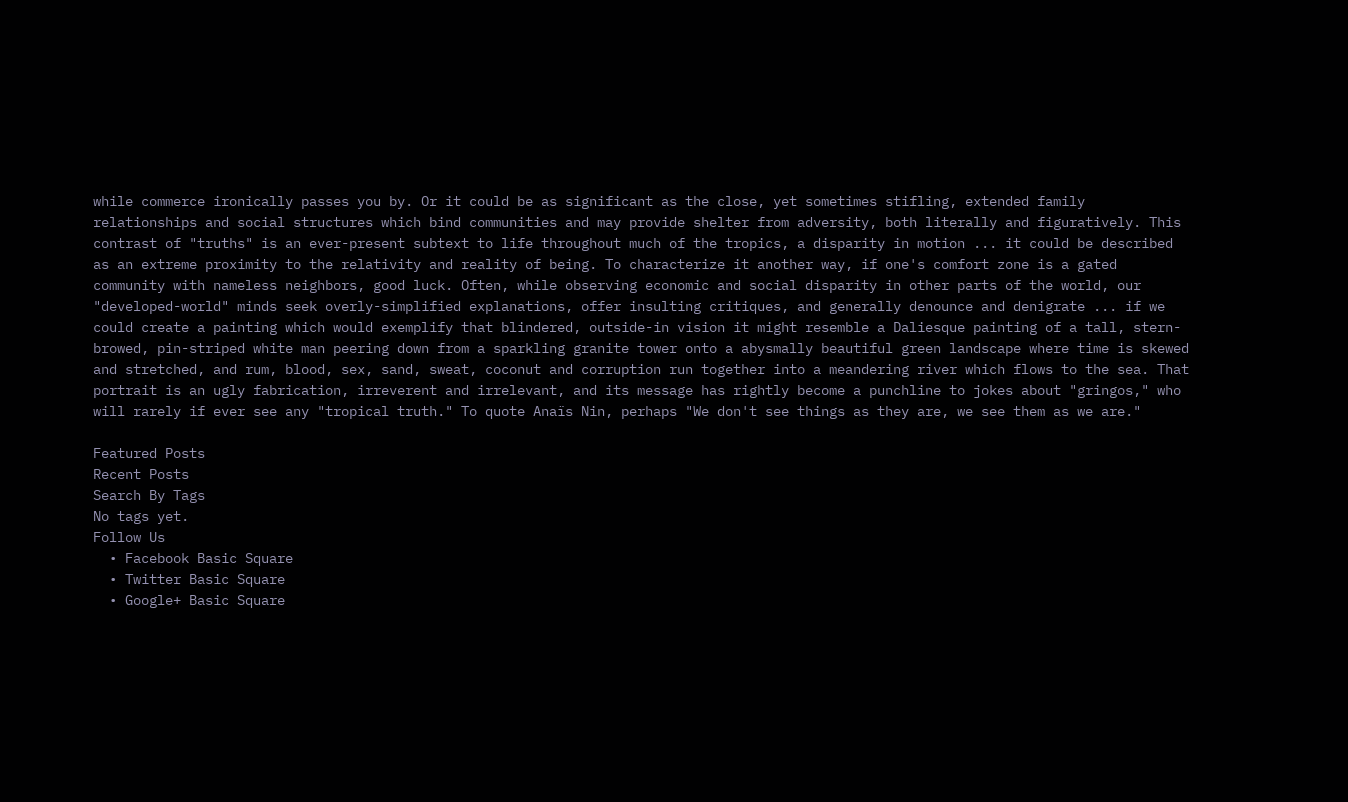while commerce ironically passes you by. Or it could be as significant as the close, yet sometimes stifling, extended family relationships and social structures which bind communities and may provide shelter from adversity, both literally and figuratively. This contrast of "truths" is an ever-present subtext to life throughout much of the tropics, a disparity in motion ... it could be described as an extreme proximity to the relativity and reality of being. To characterize it another way, if one's comfort zone is a gated community with nameless neighbors, good luck. Often, while observing economic and social disparity in other parts of the world, our "developed-world" minds seek overly-simplified explanations, offer insulting critiques, and generally denounce and denigrate ... if we could create a painting which would exemplify that blindered, outside-in vision it might resemble a Daliesque painting of a tall, stern-browed, pin-striped white man peering down from a sparkling granite tower onto a abysmally beautiful green landscape where time is skewed and stretched, and rum, blood, sex, sand, sweat, coconut and corruption run together into a meandering river which flows to the sea. That portrait is an ugly fabrication, irreverent and irrelevant, and its message has rightly become a punchline to jokes about "gringos," who will rarely if ever see any "tropical truth." To quote Anaïs Nin, perhaps "We don't see things as they are, we see them as we are."

Featured Posts
Recent Posts
Search By Tags
No tags yet.
Follow Us
  • Facebook Basic Square
  • Twitter Basic Square
  • Google+ Basic Square